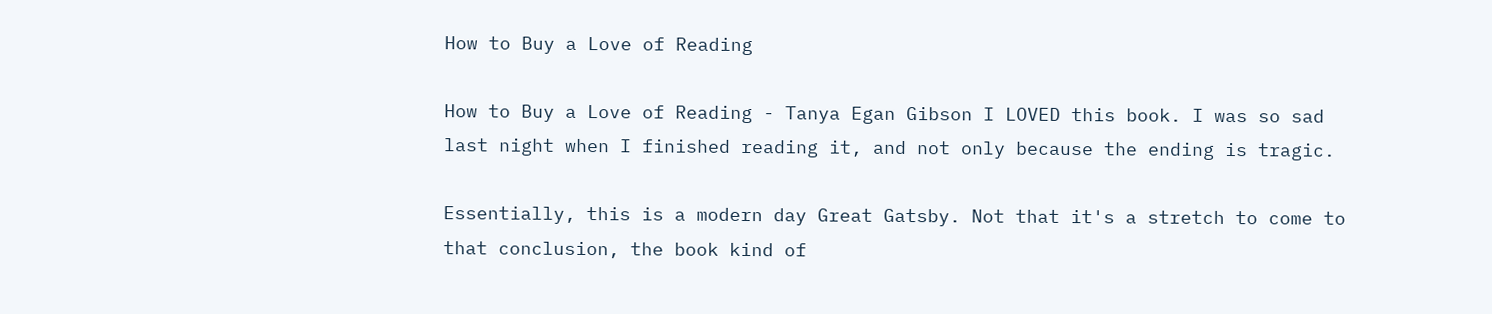How to Buy a Love of Reading

How to Buy a Love of Reading - Tanya Egan Gibson I LOVED this book. I was so sad last night when I finished reading it, and not only because the ending is tragic.

Essentially, this is a modern day Great Gatsby. Not that it's a stretch to come to that conclusion, the book kind of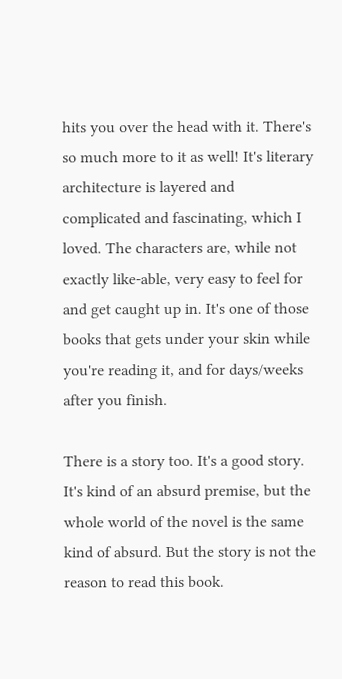hits you over the head with it. There's so much more to it as well! It's literary architecture is layered and complicated and fascinating, which I loved. The characters are, while not exactly like-able, very easy to feel for and get caught up in. It's one of those books that gets under your skin while you're reading it, and for days/weeks after you finish.

There is a story too. It's a good story. It's kind of an absurd premise, but the whole world of the novel is the same kind of absurd. But the story is not the reason to read this book.